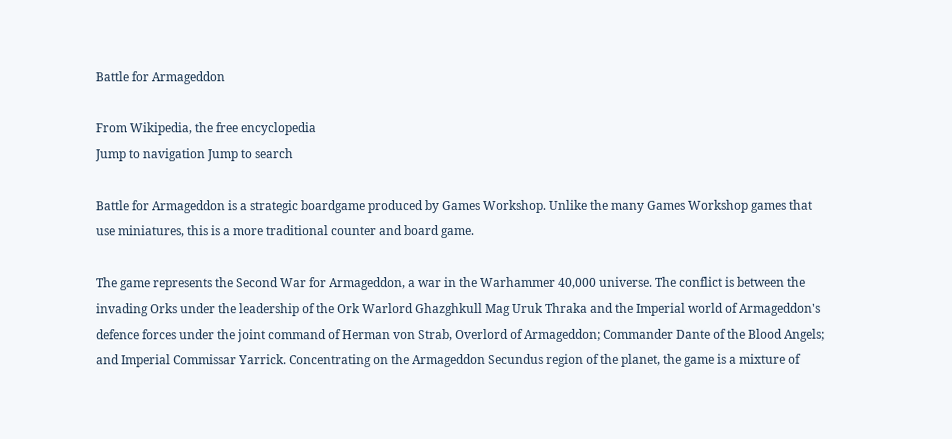Battle for Armageddon

From Wikipedia, the free encyclopedia
Jump to navigation Jump to search

Battle for Armageddon is a strategic boardgame produced by Games Workshop. Unlike the many Games Workshop games that use miniatures, this is a more traditional counter and board game.

The game represents the Second War for Armageddon, a war in the Warhammer 40,000 universe. The conflict is between the invading Orks under the leadership of the Ork Warlord Ghazghkull Mag Uruk Thraka and the Imperial world of Armageddon's defence forces under the joint command of Herman von Strab, Overlord of Armageddon; Commander Dante of the Blood Angels; and Imperial Commissar Yarrick. Concentrating on the Armageddon Secundus region of the planet, the game is a mixture of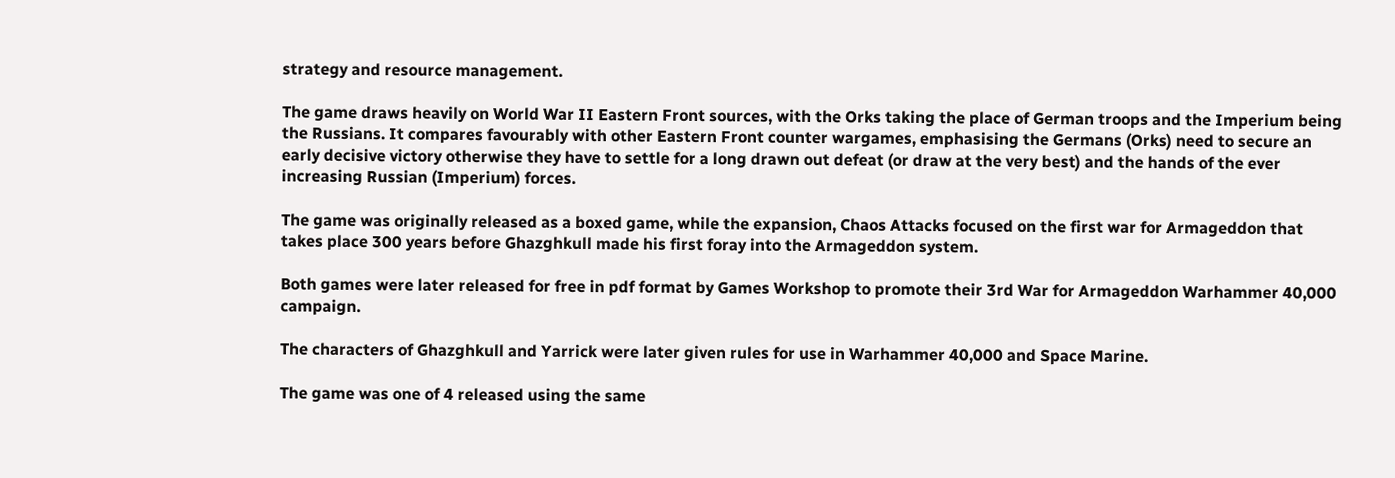strategy and resource management.

The game draws heavily on World War II Eastern Front sources, with the Orks taking the place of German troops and the Imperium being the Russians. It compares favourably with other Eastern Front counter wargames, emphasising the Germans (Orks) need to secure an early decisive victory otherwise they have to settle for a long drawn out defeat (or draw at the very best) and the hands of the ever increasing Russian (Imperium) forces.

The game was originally released as a boxed game, while the expansion, Chaos Attacks focused on the first war for Armageddon that takes place 300 years before Ghazghkull made his first foray into the Armageddon system.

Both games were later released for free in pdf format by Games Workshop to promote their 3rd War for Armageddon Warhammer 40,000 campaign.

The characters of Ghazghkull and Yarrick were later given rules for use in Warhammer 40,000 and Space Marine.

The game was one of 4 released using the same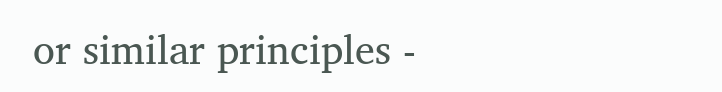or similar principles -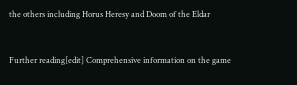the others including Horus Heresy and Doom of the Eldar


Further reading[edit] Comprehensive information on the game